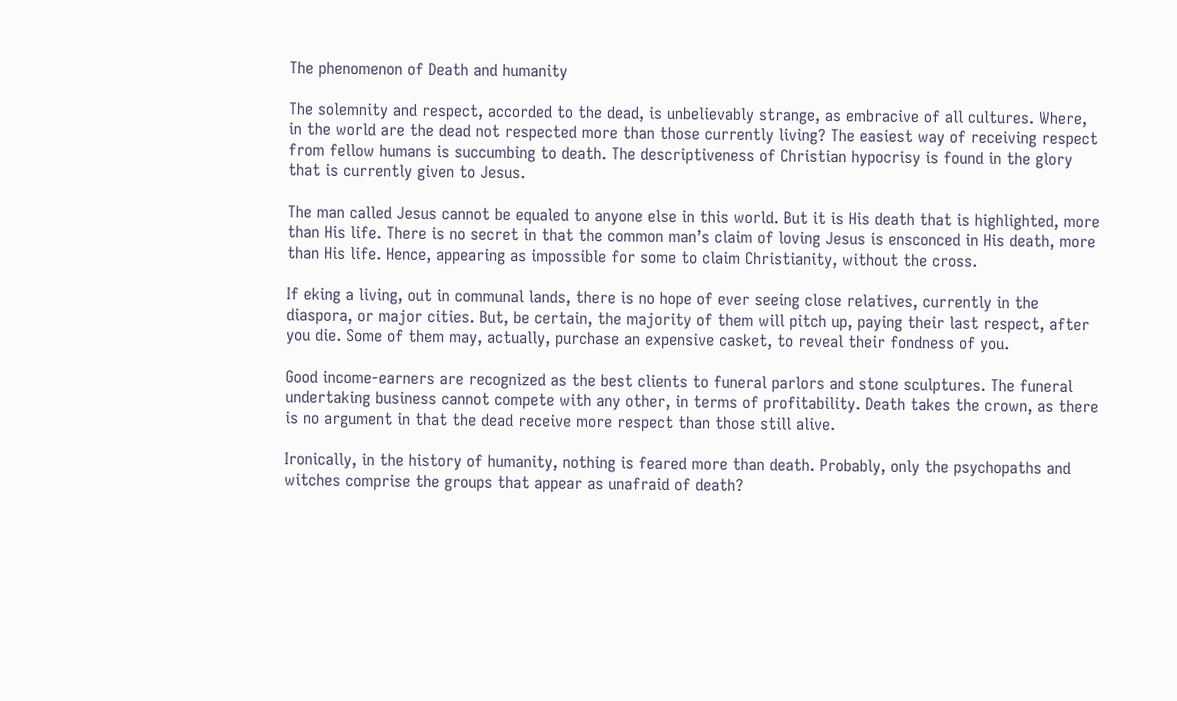The phenomenon of Death and humanity

The solemnity and respect, accorded to the dead, is unbelievably strange, as embracive of all cultures. Where, in the world are the dead not respected more than those currently living? The easiest way of receiving respect from fellow humans is succumbing to death. The descriptiveness of Christian hypocrisy is found in the glory that is currently given to Jesus.

The man called Jesus cannot be equaled to anyone else in this world. But it is His death that is highlighted, more than His life. There is no secret in that the common man’s claim of loving Jesus is ensconced in His death, more than His life. Hence, appearing as impossible for some to claim Christianity, without the cross.

If eking a living, out in communal lands, there is no hope of ever seeing close relatives, currently in the diaspora, or major cities. But, be certain, the majority of them will pitch up, paying their last respect, after you die. Some of them may, actually, purchase an expensive casket, to reveal their fondness of you.

Good income-earners are recognized as the best clients to funeral parlors and stone sculptures. The funeral undertaking business cannot compete with any other, in terms of profitability. Death takes the crown, as there is no argument in that the dead receive more respect than those still alive.

Ironically, in the history of humanity, nothing is feared more than death. Probably, only the psychopaths and witches comprise the groups that appear as unafraid of death?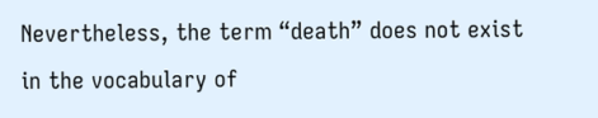Nevertheless, the term “death” does not exist in the vocabulary of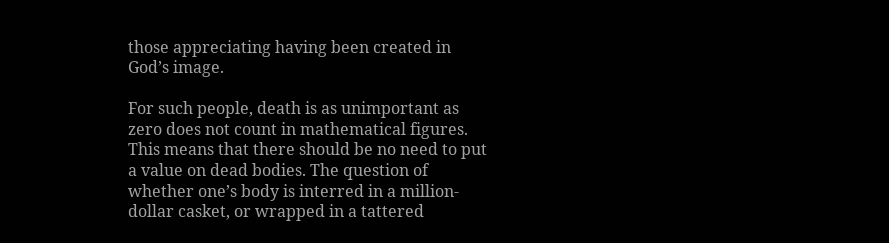those appreciating having been created in God’s image.

For such people, death is as unimportant as zero does not count in mathematical figures. This means that there should be no need to put a value on dead bodies. The question of whether one’s body is interred in a million-dollar casket, or wrapped in a tattered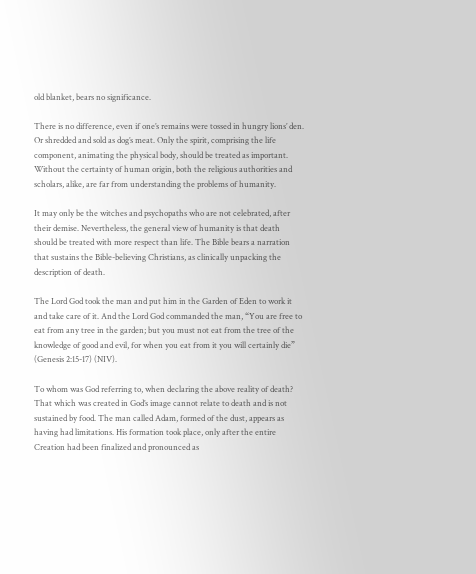old blanket, bears no significance.

There is no difference, even if one’s remains were tossed in hungry lions’ den. Or shredded and sold as dog’s meat. Only the spirit, comprising the life component, animating the physical body, should be treated as important. Without the certainty of human origin, both the religious authorities and scholars, alike, are far from understanding the problems of humanity.

It may only be the witches and psychopaths who are not celebrated, after their demise. Nevertheless, the general view of humanity is that death should be treated with more respect than life. The Bible bears a narration that sustains the Bible-believing Christians, as clinically unpacking the description of death.

The Lord God took the man and put him in the Garden of Eden to work it and take care of it. And the Lord God commanded the man, “You are free to eat from any tree in the garden; but you must not eat from the tree of the knowledge of good and evil, for when you eat from it you will certainly die” (Genesis 2:15-17) (NIV).

To whom was God referring to, when declaring the above reality of death? That which was created in God’s image cannot relate to death and is not sustained by food. The man called Adam, formed of the dust, appears as having had limitations. His formation took place, only after the entire Creation had been finalized and pronounced as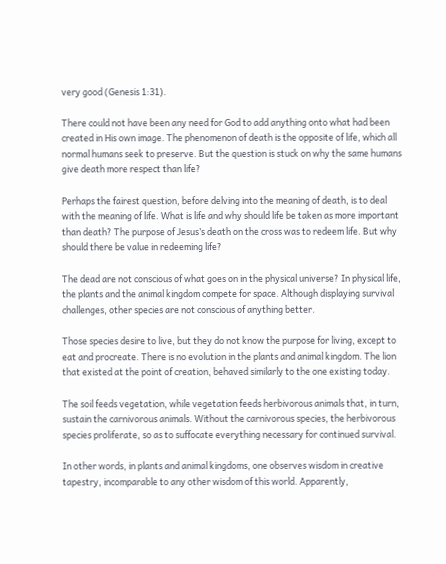very good (Genesis 1:31).

There could not have been any need for God to add anything onto what had been created in His own image. The phenomenon of death is the opposite of life, which all normal humans seek to preserve. But the question is stuck on why the same humans give death more respect than life?

Perhaps the fairest question, before delving into the meaning of death, is to deal with the meaning of life. What is life and why should life be taken as more important than death? The purpose of Jesus’s death on the cross was to redeem life. But why should there be value in redeeming life?

The dead are not conscious of what goes on in the physical universe? In physical life, the plants and the animal kingdom compete for space. Although displaying survival challenges, other species are not conscious of anything better.

Those species desire to live, but they do not know the purpose for living, except to eat and procreate. There is no evolution in the plants and animal kingdom. The lion that existed at the point of creation, behaved similarly to the one existing today.

The soil feeds vegetation, while vegetation feeds herbivorous animals that, in turn, sustain the carnivorous animals. Without the carnivorous species, the herbivorous species proliferate, so as to suffocate everything necessary for continued survival.

In other words, in plants and animal kingdoms, one observes wisdom in creative tapestry, incomparable to any other wisdom of this world. Apparently,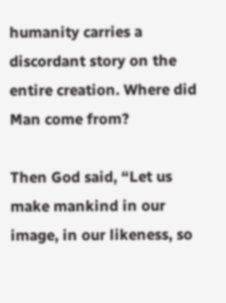humanity carries a discordant story on the entire creation. Where did Man come from?

Then God said, “Let us make mankind in our image, in our likeness, so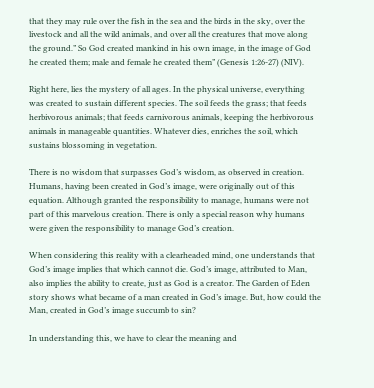that they may rule over the fish in the sea and the birds in the sky, over the livestock and all the wild animals, and over all the creatures that move along the ground.” So God created mankind in his own image, in the image of God he created them; male and female he created them” (Genesis 1:26-27) (NIV).

Right here, lies the mystery of all ages. In the physical universe, everything was created to sustain different species. The soil feeds the grass; that feeds herbivorous animals; that feeds carnivorous animals, keeping the herbivorous animals in manageable quantities. Whatever dies, enriches the soil, which sustains blossoming in vegetation.

There is no wisdom that surpasses God’s wisdom, as observed in creation. Humans, having been created in God’s image, were originally out of this equation. Although granted the responsibility to manage, humans were not part of this marvelous creation. There is only a special reason why humans were given the responsibility to manage God’s creation.

When considering this reality with a clearheaded mind, one understands that God’s image implies that which cannot die. God’s image, attributed to Man, also implies the ability to create, just as God is a creator. The Garden of Eden story shows what became of a man created in God’s image. But, how could the Man, created in God’s image succumb to sin?

In understanding this, we have to clear the meaning and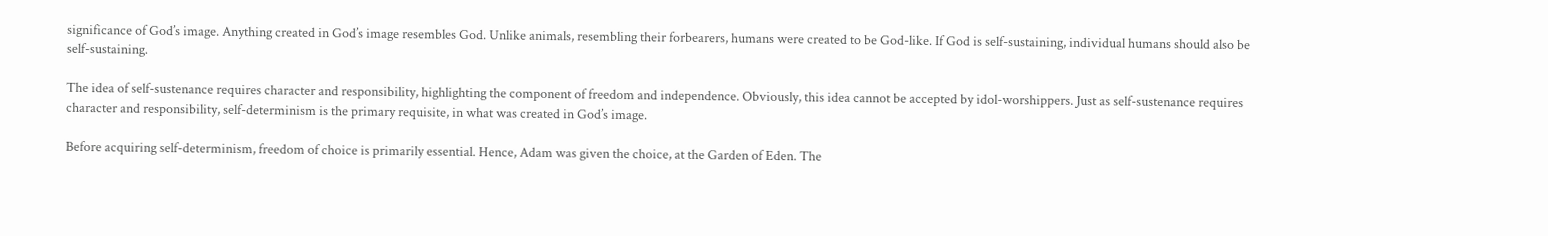significance of God’s image. Anything created in God’s image resembles God. Unlike animals, resembling their forbearers, humans were created to be God-like. If God is self-sustaining, individual humans should also be self-sustaining.

The idea of self-sustenance requires character and responsibility, highlighting the component of freedom and independence. Obviously, this idea cannot be accepted by idol-worshippers. Just as self-sustenance requires character and responsibility, self-determinism is the primary requisite, in what was created in God’s image.

Before acquiring self-determinism, freedom of choice is primarily essential. Hence, Adam was given the choice, at the Garden of Eden. The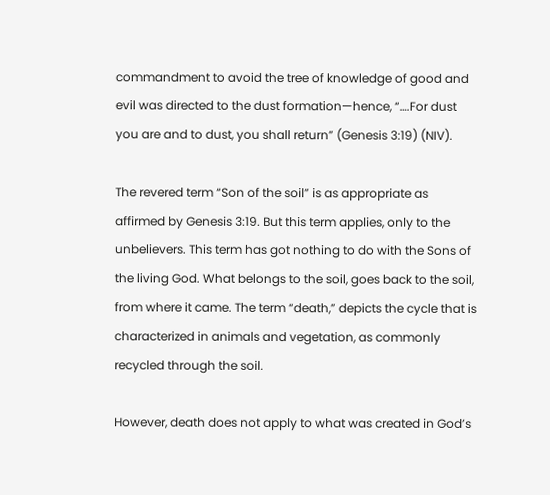commandment to avoid the tree of knowledge of good and evil was directed to the dust formation—hence, “….For dust you are and to dust, you shall return” (Genesis 3:19) (NIV).

The revered term “Son of the soil” is as appropriate as affirmed by Genesis 3:19. But this term applies, only to the unbelievers. This term has got nothing to do with the Sons of the living God. What belongs to the soil, goes back to the soil, from where it came. The term “death,” depicts the cycle that is characterized in animals and vegetation, as commonly recycled through the soil.

However, death does not apply to what was created in God’s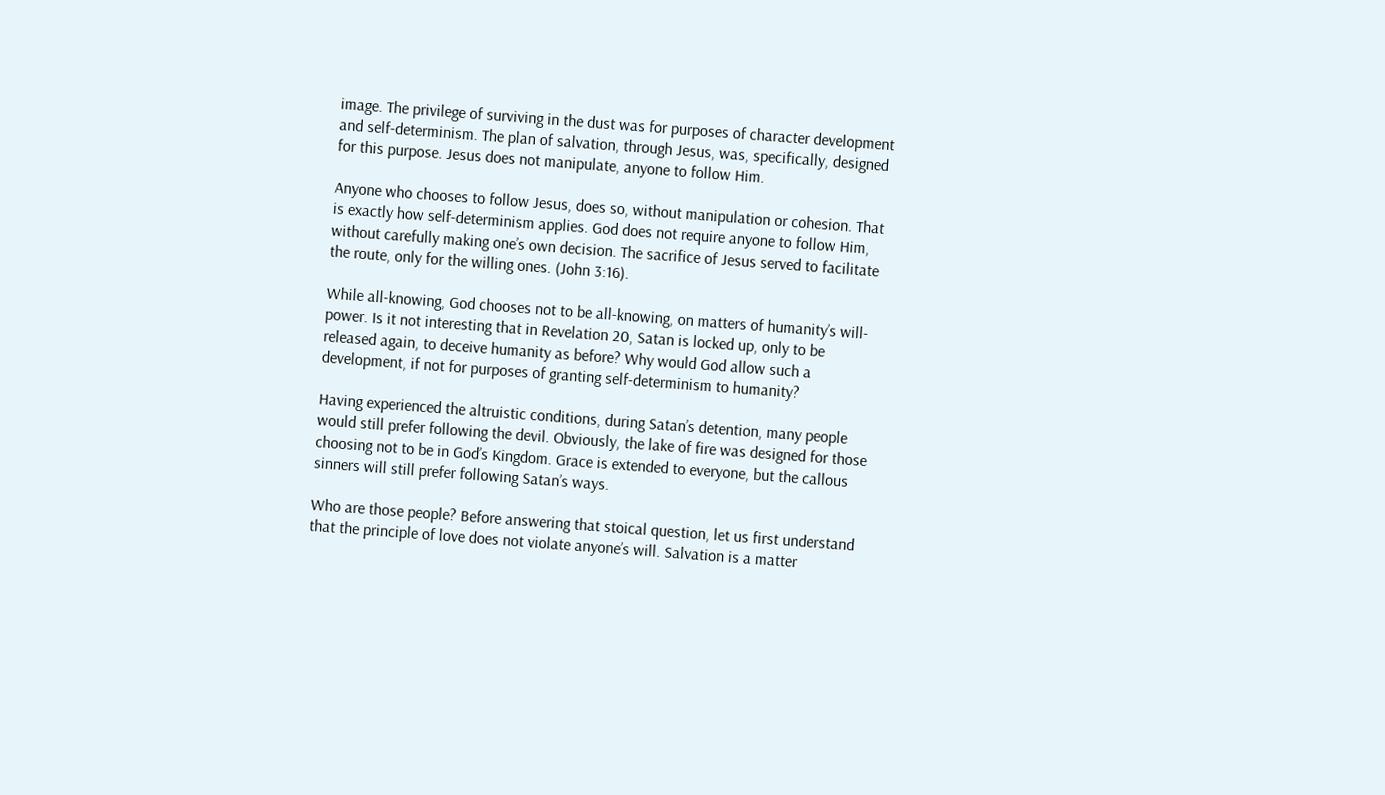image. The privilege of surviving in the dust was for purposes of character development and self-determinism. The plan of salvation, through Jesus, was, specifically, designed for this purpose. Jesus does not manipulate, anyone to follow Him.

Anyone who chooses to follow Jesus, does so, without manipulation or cohesion. That is exactly how self-determinism applies. God does not require anyone to follow Him, without carefully making one’s own decision. The sacrifice of Jesus served to facilitate the route, only for the willing ones. (John 3:16).

While all-knowing, God chooses not to be all-knowing, on matters of humanity’s will-power. Is it not interesting that in Revelation 20, Satan is locked up, only to be released again, to deceive humanity as before? Why would God allow such a development, if not for purposes of granting self-determinism to humanity?

Having experienced the altruistic conditions, during Satan’s detention, many people would still prefer following the devil. Obviously, the lake of fire was designed for those choosing not to be in God’s Kingdom. Grace is extended to everyone, but the callous sinners will still prefer following Satan’s ways.

Who are those people? Before answering that stoical question, let us first understand that the principle of love does not violate anyone’s will. Salvation is a matter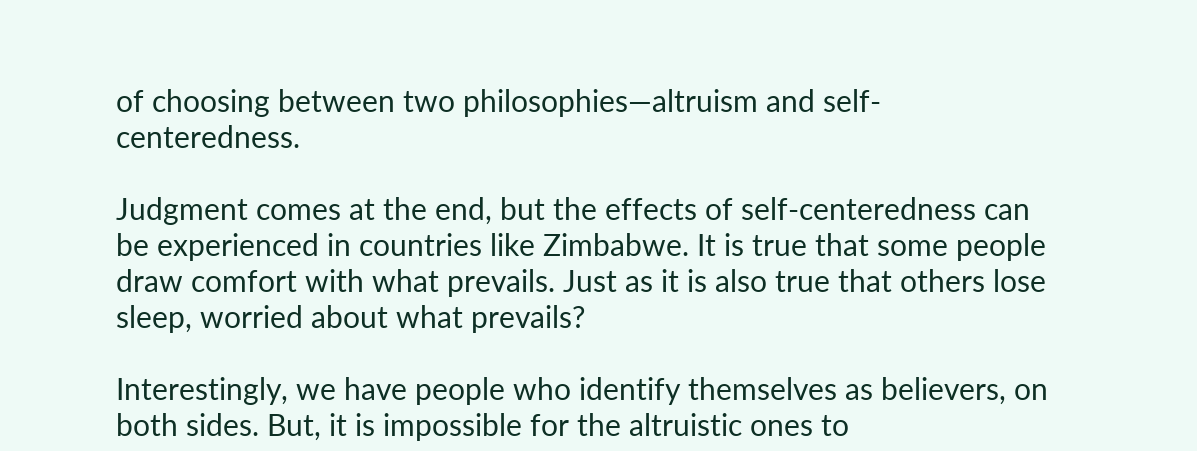of choosing between two philosophies—altruism and self-centeredness.

Judgment comes at the end, but the effects of self-centeredness can be experienced in countries like Zimbabwe. It is true that some people draw comfort with what prevails. Just as it is also true that others lose sleep, worried about what prevails?

Interestingly, we have people who identify themselves as believers, on both sides. But, it is impossible for the altruistic ones to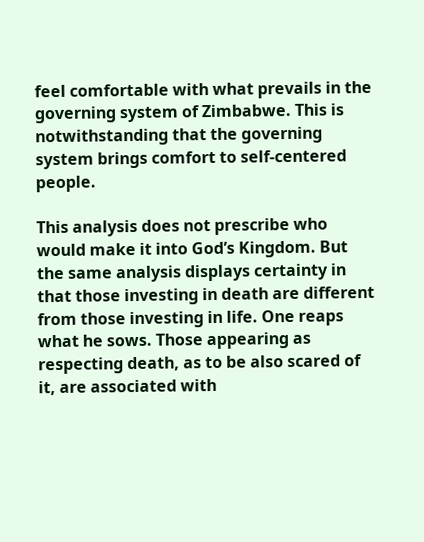feel comfortable with what prevails in the governing system of Zimbabwe. This is notwithstanding that the governing system brings comfort to self-centered people.

This analysis does not prescribe who would make it into God’s Kingdom. But the same analysis displays certainty in that those investing in death are different from those investing in life. One reaps what he sows. Those appearing as respecting death, as to be also scared of it, are associated with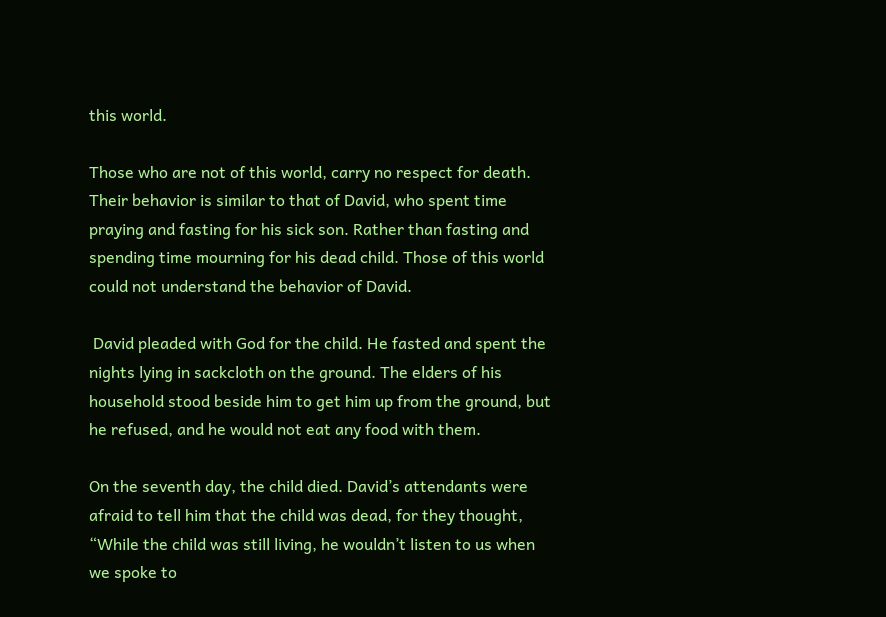this world.

Those who are not of this world, carry no respect for death. Their behavior is similar to that of David, who spent time praying and fasting for his sick son. Rather than fasting and spending time mourning for his dead child. Those of this world could not understand the behavior of David.

 David pleaded with God for the child. He fasted and spent the nights lying in sackcloth on the ground. The elders of his household stood beside him to get him up from the ground, but he refused, and he would not eat any food with them.

On the seventh day, the child died. David’s attendants were afraid to tell him that the child was dead, for they thought, “While the child was still living, he wouldn’t listen to us when we spoke to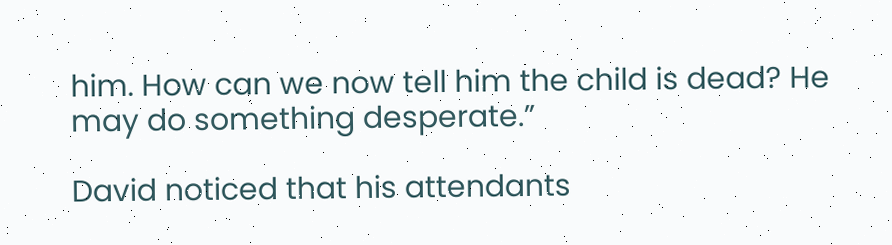him. How can we now tell him the child is dead? He may do something desperate.”

David noticed that his attendants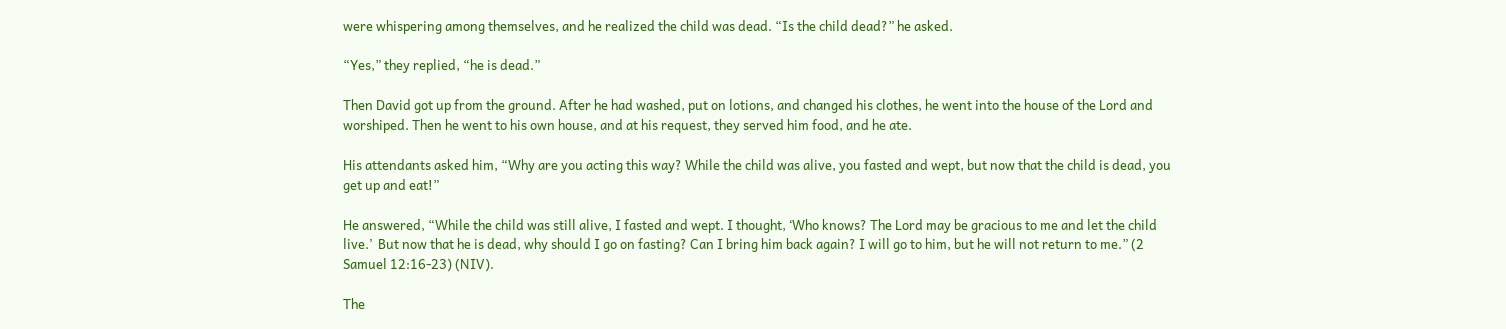were whispering among themselves, and he realized the child was dead. “Is the child dead?” he asked.

“Yes,” they replied, “he is dead.”

Then David got up from the ground. After he had washed, put on lotions, and changed his clothes, he went into the house of the Lord and worshiped. Then he went to his own house, and at his request, they served him food, and he ate.

His attendants asked him, “Why are you acting this way? While the child was alive, you fasted and wept, but now that the child is dead, you get up and eat!”

He answered, “While the child was still alive, I fasted and wept. I thought, ‘Who knows? The Lord may be gracious to me and let the child live.’  But now that he is dead, why should I go on fasting? Can I bring him back again? I will go to him, but he will not return to me.” (2 Samuel 12:16-23) (NIV).

The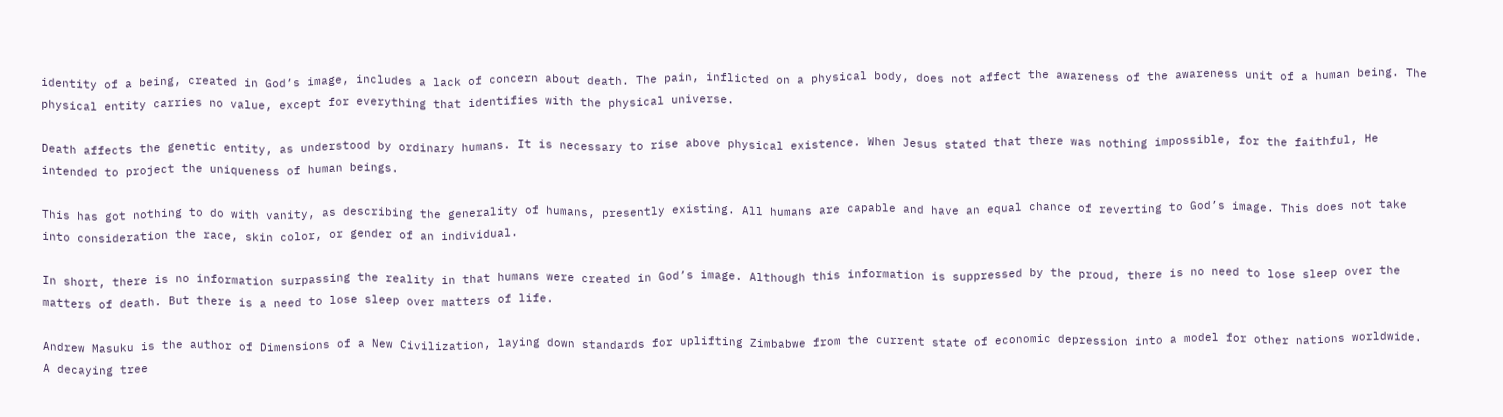identity of a being, created in God’s image, includes a lack of concern about death. The pain, inflicted on a physical body, does not affect the awareness of the awareness unit of a human being. The physical entity carries no value, except for everything that identifies with the physical universe.

Death affects the genetic entity, as understood by ordinary humans. It is necessary to rise above physical existence. When Jesus stated that there was nothing impossible, for the faithful, He intended to project the uniqueness of human beings.

This has got nothing to do with vanity, as describing the generality of humans, presently existing. All humans are capable and have an equal chance of reverting to God’s image. This does not take into consideration the race, skin color, or gender of an individual.

In short, there is no information surpassing the reality in that humans were created in God’s image. Although this information is suppressed by the proud, there is no need to lose sleep over the matters of death. But there is a need to lose sleep over matters of life.

Andrew Masuku is the author of Dimensions of a New Civilization, laying down standards for uplifting Zimbabwe from the current state of economic depression into a model for other nations worldwide. A decaying tree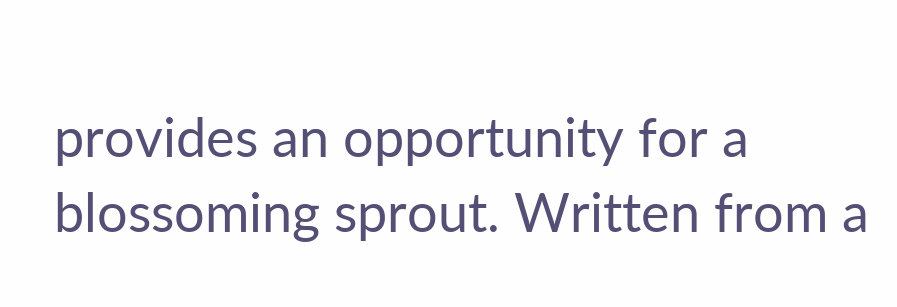provides an opportunity for a blossoming sprout. Written from a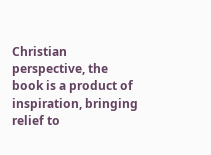Christian perspective, the book is a product of inspiration, bringing relief to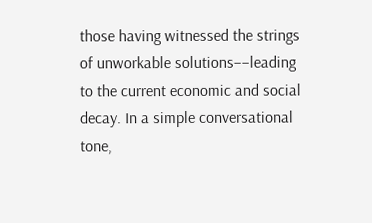those having witnessed the strings of unworkable solutions––leading to the current economic and social decay. In a simple conversational tone,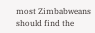most Zimbabweans should find the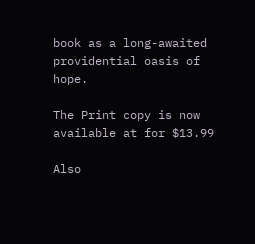book as a long-awaited providential oasis of hope.

The Print copy is now available at for $13.99

Also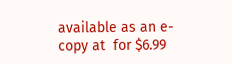available as an e-copy at  for $6.99